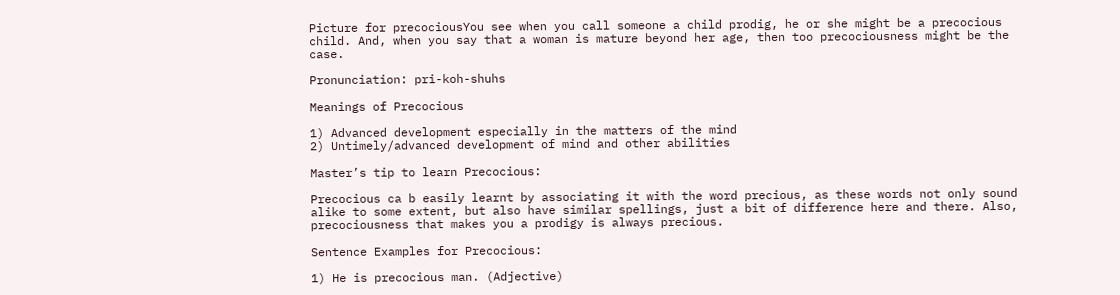Picture for precociousYou see when you call someone a child prodig, he or she might be a precocious child. And, when you say that a woman is mature beyond her age, then too precociousness might be the case.

Pronunciation: pri-koh-shuhs

Meanings of Precocious

1) Advanced development especially in the matters of the mind
2) Untimely/advanced development of mind and other abilities

Master’s tip to learn Precocious:

Precocious ca b easily learnt by associating it with the word precious, as these words not only sound alike to some extent, but also have similar spellings, just a bit of difference here and there. Also, precociousness that makes you a prodigy is always precious.

Sentence Examples for Precocious:

1) He is precocious man. (Adjective)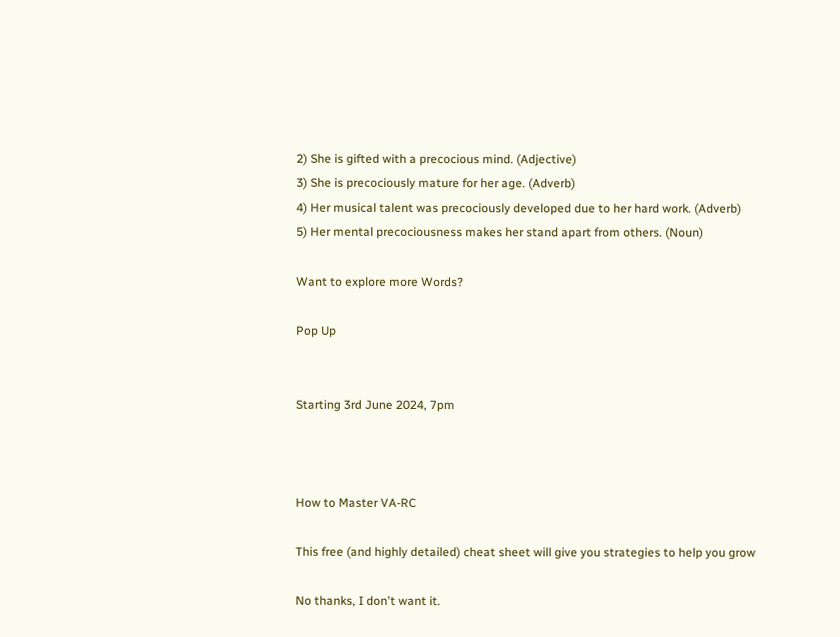2) She is gifted with a precocious mind. (Adjective)
3) She is precociously mature for her age. (Adverb)
4) Her musical talent was precociously developed due to her hard work. (Adverb)
5) Her mental precociousness makes her stand apart from others. (Noun)

Want to explore more Words?

Pop Up


Starting 3rd June 2024, 7pm



How to Master VA-RC

This free (and highly detailed) cheat sheet will give you strategies to help you grow

No thanks, I don't want it.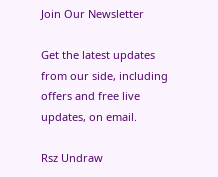Join Our Newsletter

Get the latest updates from our side, including offers and free live updates, on email.

Rsz Undraw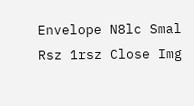Envelope N8lc Smal
Rsz 1rsz Close Img